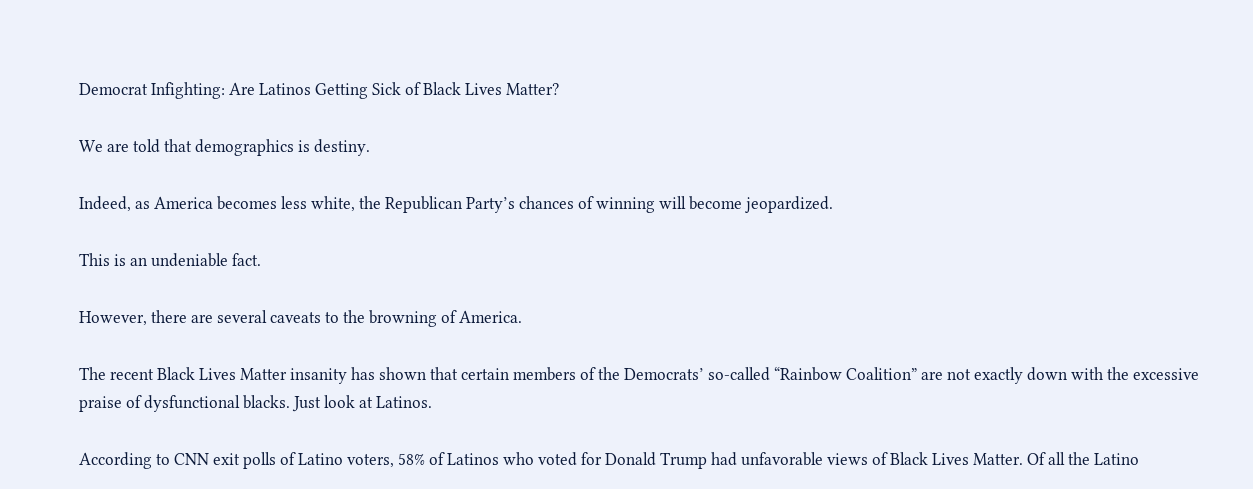Democrat Infighting: Are Latinos Getting Sick of Black Lives Matter?

We are told that demographics is destiny.

Indeed, as America becomes less white, the Republican Party’s chances of winning will become jeopardized.

This is an undeniable fact.

However, there are several caveats to the browning of America.

The recent Black Lives Matter insanity has shown that certain members of the Democrats’ so-called “Rainbow Coalition” are not exactly down with the excessive praise of dysfunctional blacks. Just look at Latinos.

According to CNN exit polls of Latino voters, 58% of Latinos who voted for Donald Trump had unfavorable views of Black Lives Matter. Of all the Latino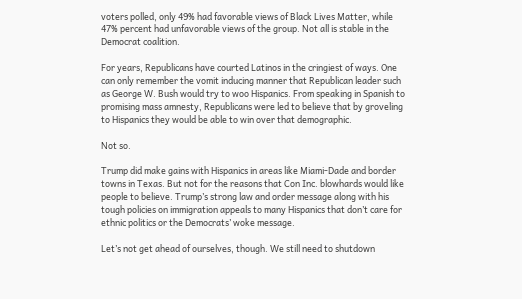voters polled, only 49% had favorable views of Black Lives Matter, while 47% percent had unfavorable views of the group. Not all is stable in the Democrat coalition.

For years, Republicans have courted Latinos in the cringiest of ways. One can only remember the vomit inducing manner that Republican leader such as George W. Bush would try to woo Hispanics. From speaking in Spanish to promising mass amnesty, Republicans were led to believe that by groveling to Hispanics they would be able to win over that demographic.

Not so.

Trump did make gains with Hispanics in areas like Miami-Dade and border towns in Texas. But not for the reasons that Con Inc. blowhards would like people to believe. Trump’s strong law and order message along with his tough policies on immigration appeals to many Hispanics that don’t care for ethnic politics or the Democrats’ woke message.

Let’s not get ahead of ourselves, though. We still need to shutdown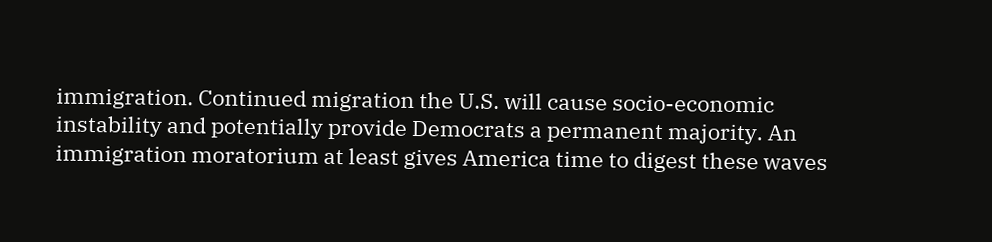immigration. Continued migration the U.S. will cause socio-economic instability and potentially provide Democrats a permanent majority. An immigration moratorium at least gives America time to digest these waves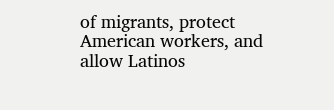of migrants, protect American workers, and allow Latinos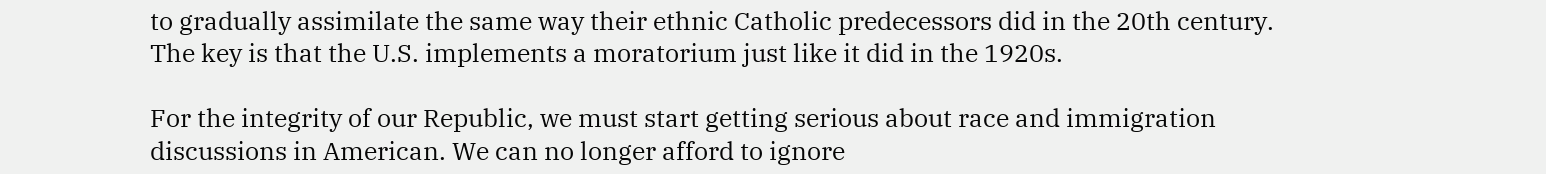to gradually assimilate the same way their ethnic Catholic predecessors did in the 20th century. The key is that the U.S. implements a moratorium just like it did in the 1920s.

For the integrity of our Republic, we must start getting serious about race and immigration discussions in American. We can no longer afford to ignore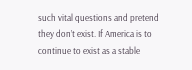such vital questions and pretend they don’t exist. If America is to continue to exist as a stable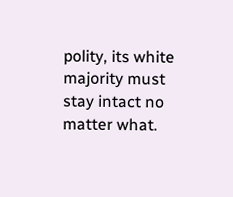polity, its white majority must stay intact no matter what.